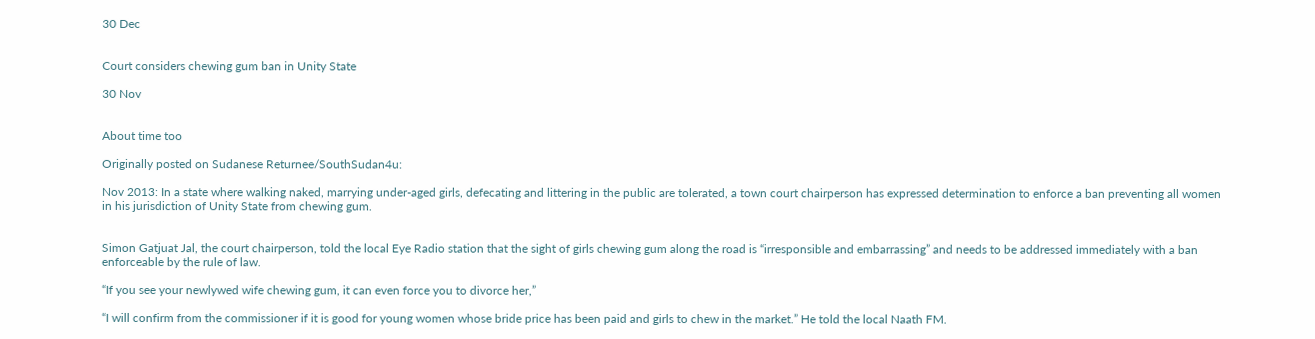30 Dec


Court considers chewing gum ban in Unity State

30 Nov


About time too

Originally posted on Sudanese Returnee/SouthSudan4u:

Nov 2013: In a state where walking naked, marrying under-aged girls, defecating and littering in the public are tolerated, a town court chairperson has expressed determination to enforce a ban preventing all women in his jurisdiction of Unity State from chewing gum.


Simon Gatjuat Jal, the court chairperson, told the local Eye Radio station that the sight of girls chewing gum along the road is “irresponsible and embarrassing” and needs to be addressed immediately with a ban enforceable by the rule of law.

“If you see your newlywed wife chewing gum, it can even force you to divorce her,”

“I will confirm from the commissioner if it is good for young women whose bride price has been paid and girls to chew in the market.” He told the local Naath FM.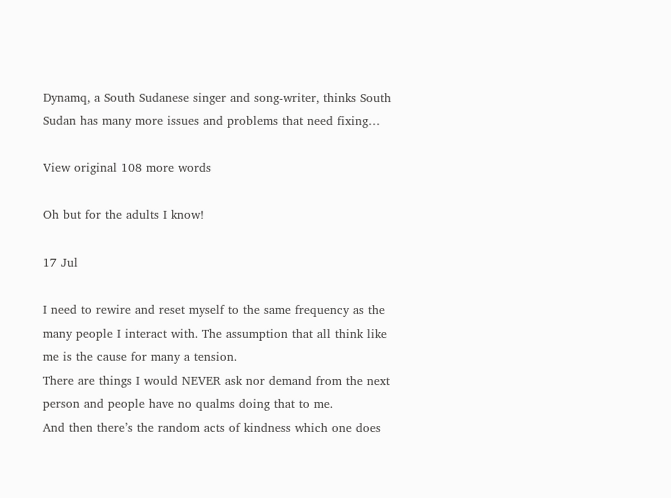Dynamq, a South Sudanese singer and song-writer, thinks South Sudan has many more issues and problems that need fixing…

View original 108 more words

Oh but for the adults I know!

17 Jul

I need to rewire and reset myself to the same frequency as the many people I interact with. The assumption that all think like me is the cause for many a tension.
There are things I would NEVER ask nor demand from the next person and people have no qualms doing that to me.
And then there’s the random acts of kindness which one does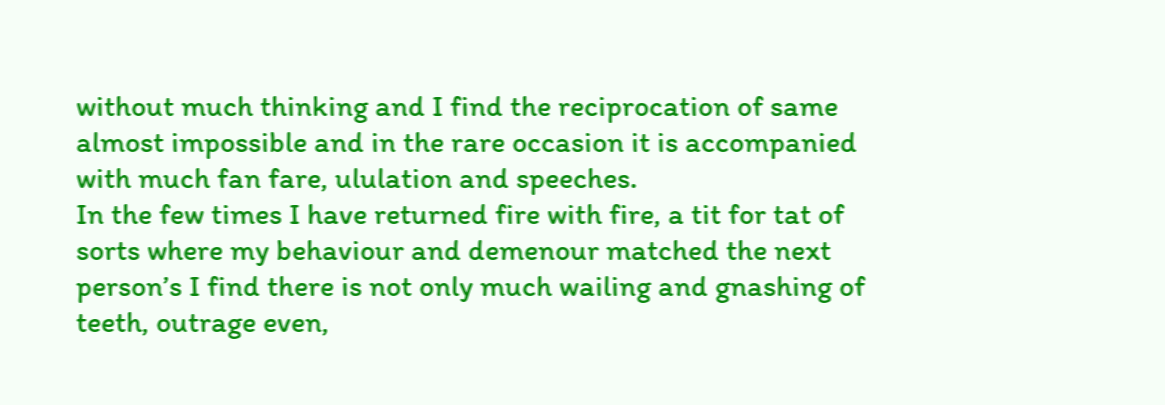without much thinking and I find the reciprocation of same almost impossible and in the rare occasion it is accompanied with much fan fare, ululation and speeches.
In the few times I have returned fire with fire, a tit for tat of sorts where my behaviour and demenour matched the next person’s I find there is not only much wailing and gnashing of teeth, outrage even,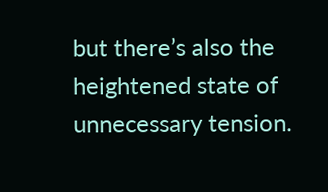but there’s also the heightened state of unnecessary tension.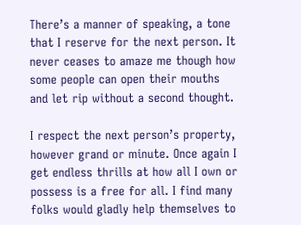There’s a manner of speaking, a tone that I reserve for the next person. It never ceases to amaze me though how some people can open their mouths and let rip without a second thought.

I respect the next person’s property, however grand or minute. Once again I get endless thrills at how all I own or possess is a free for all. I find many folks would gladly help themselves to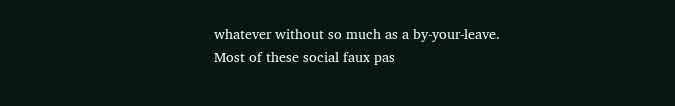whatever without so much as a by-your-leave.
Most of these social faux pas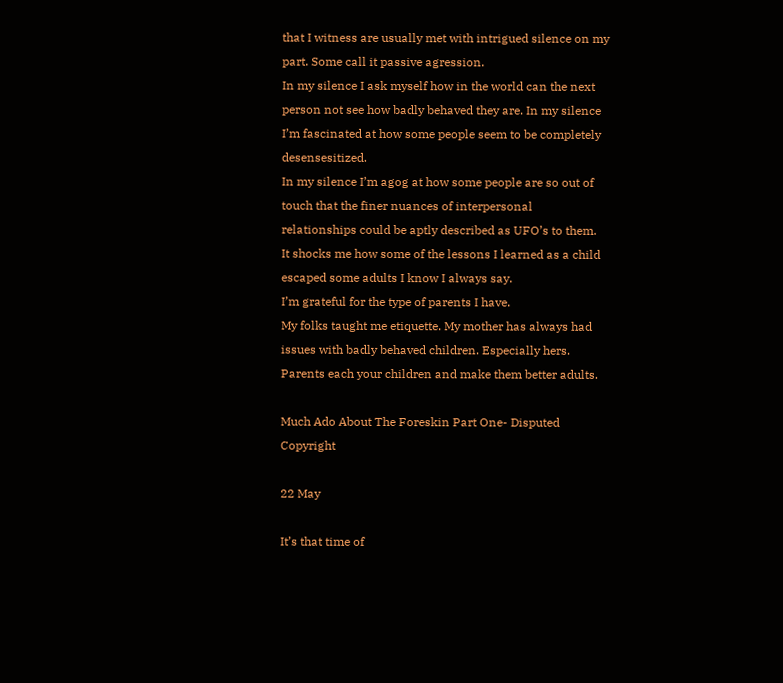that I witness are usually met with intrigued silence on my part. Some call it passive agression.
In my silence I ask myself how in the world can the next person not see how badly behaved they are. In my silence I’m fascinated at how some people seem to be completely desensesitized.
In my silence I’m agog at how some people are so out of touch that the finer nuances of interpersonal relationships could be aptly described as UFO’s to them.
It shocks me how some of the lessons I learned as a child escaped some adults I know I always say.
I’m grateful for the type of parents I have.
My folks taught me etiquette. My mother has always had issues with badly behaved children. Especially hers. Parents each your children and make them better adults.

Much Ado About The Foreskin Part One- Disputed Copyright

22 May

It’s that time of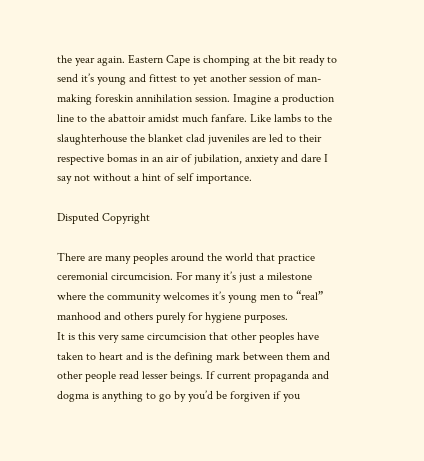the year again. Eastern Cape is chomping at the bit ready to send it’s young and fittest to yet another session of man-making foreskin annihilation session. Imagine a production line to the abattoir amidst much fanfare. Like lambs to the slaughterhouse the blanket clad juveniles are led to their respective bomas in an air of jubilation, anxiety and dare I say not without a hint of self importance.

Disputed Copyright

There are many peoples around the world that practice ceremonial circumcision. For many it’s just a milestone where the community welcomes it’s young men to “real” manhood and others purely for hygiene purposes.
It is this very same circumcision that other peoples have taken to heart and is the defining mark between them and other people read lesser beings. If current propaganda and dogma is anything to go by you’d be forgiven if you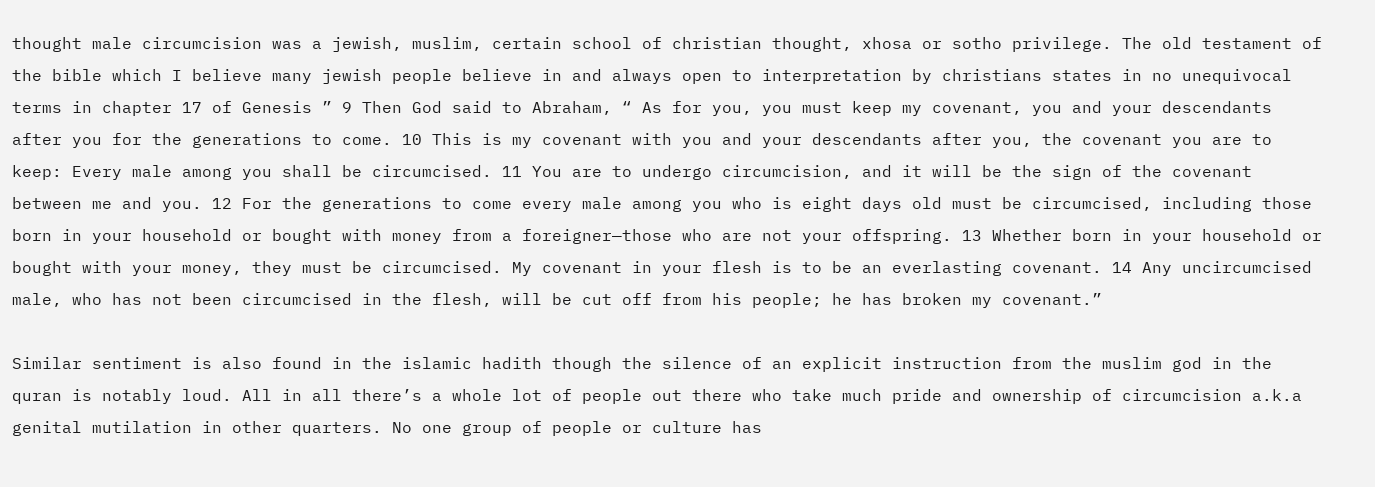thought male circumcision was a jewish, muslim, certain school of christian thought, xhosa or sotho privilege. The old testament of the bible which I believe many jewish people believe in and always open to interpretation by christians states in no unequivocal terms in chapter 17 of Genesis ” 9 Then God said to Abraham, “ As for you, you must keep my covenant, you and your descendants after you for the generations to come. 10 This is my covenant with you and your descendants after you, the covenant you are to keep: Every male among you shall be circumcised. 11 You are to undergo circumcision, and it will be the sign of the covenant between me and you. 12 For the generations to come every male among you who is eight days old must be circumcised, including those born in your household or bought with money from a foreigner—those who are not your offspring. 13 Whether born in your household or bought with your money, they must be circumcised. My covenant in your flesh is to be an everlasting covenant. 14 Any uncircumcised male, who has not been circumcised in the flesh, will be cut off from his people; he has broken my covenant.”

Similar sentiment is also found in the islamic hadith though the silence of an explicit instruction from the muslim god in the quran is notably loud. All in all there’s a whole lot of people out there who take much pride and ownership of circumcision a.k.a genital mutilation in other quarters. No one group of people or culture has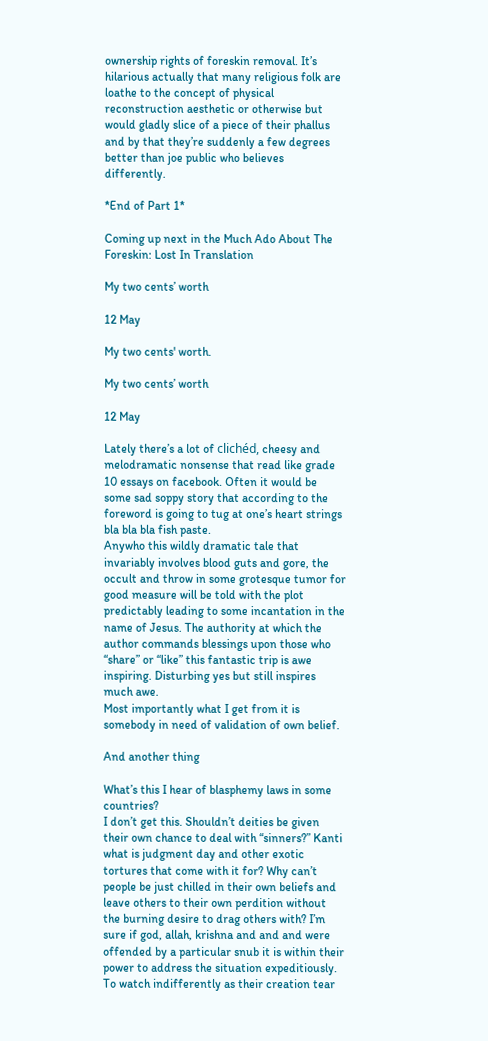ownership rights of foreskin removal. It’s hilarious actually that many religious folk are loathe to the concept of physical reconstruction aesthetic or otherwise but would gladly slice of a piece of their phallus and by that they’re suddenly a few degrees better than joe public who believes differently.

*End of Part 1*

Coming up next in the Much Ado About The Foreskin: Lost In Translation

My two cents’ worth

12 May

My two cents' worth.

My two cents’ worth

12 May

Lately there’s a lot of clichéd, cheesy and melodramatic nonsense that read like grade 10 essays on facebook. Often it would be some sad soppy story that according to the foreword is going to tug at one’s heart strings bla bla bla fish paste.
Anywho this wildly dramatic tale that invariably involves blood guts and gore, the occult and throw in some grotesque tumor for good measure will be told with the plot predictably leading to some incantation in the name of Jesus. The authority at which the author commands blessings upon those who “share” or “like” this fantastic trip is awe inspiring. Disturbing yes but still inspires much awe.
Most importantly what I get from it is somebody in need of validation of own belief.

And another thing

What’s this I hear of blasphemy laws in some countries?
I don’t get this. Shouldn’t deities be given their own chance to deal with “sinners?” Kanti what is judgment day and other exotic tortures that come with it for? Why can’t people be just chilled in their own beliefs and leave others to their own perdition without the burning desire to drag others with? I’m sure if god, allah, krishna and and and were offended by a particular snub it is within their power to address the situation expeditiously. To watch indifferently as their creation tear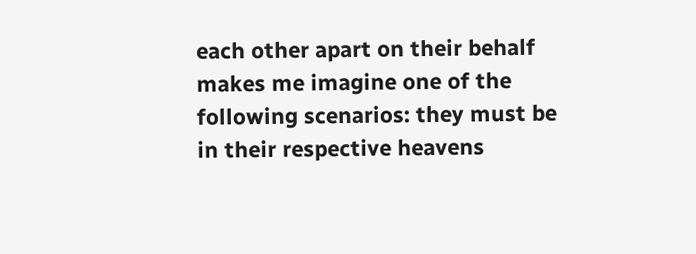each other apart on their behalf makes me imagine one of the following scenarios: they must be in their respective heavens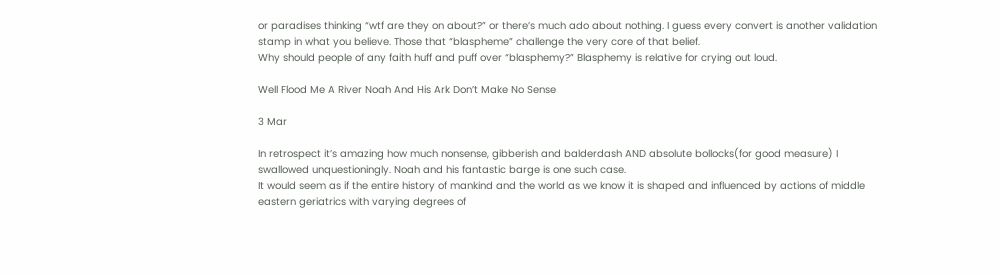or paradises thinking “wtf are they on about?” or there’s much ado about nothing. I guess every convert is another validation stamp in what you believe. Those that “blaspheme” challenge the very core of that belief.
Why should people of any faith huff and puff over “blasphemy?” Blasphemy is relative for crying out loud.

Well Flood Me A River Noah And His Ark Don’t Make No Sense

3 Mar

In retrospect it’s amazing how much nonsense, gibberish and balderdash AND absolute bollocks(for good measure) I swallowed unquestioningly. Noah and his fantastic barge is one such case.
It would seem as if the entire history of mankind and the world as we know it is shaped and influenced by actions of middle eastern geriatrics with varying degrees of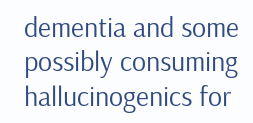dementia and some possibly consuming hallucinogenics for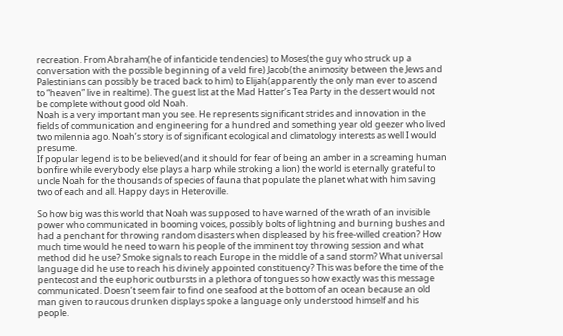recreation. From Abraham(he of infanticide tendencies) to Moses(the guy who struck up a conversation with the possible beginning of a veld fire) Jacob(the animosity between the Jews and Palestinians can possibly be traced back to him) to Elijah(apparently the only man ever to ascend to “heaven” live in realtime). The guest list at the Mad Hatter’s Tea Party in the dessert would not be complete without good old Noah.
Noah is a very important man you see. He represents significant strides and innovation in the fields of communication and engineering for a hundred and something year old geezer who lived two milennia ago. Noah’s story is of significant ecological and climatology interests as well I would presume.
If popular legend is to be believed(and it should for fear of being an amber in a screaming human bonfire while everybody else plays a harp while stroking a lion) the world is eternally grateful to uncle Noah for the thousands of species of fauna that populate the planet what with him saving two of each and all. Happy days in Heteroville.

So how big was this world that Noah was supposed to have warned of the wrath of an invisible power who communicated in booming voices, possibly bolts of lightning and burning bushes and had a penchant for throwing random disasters when displeased by his free-willed creation? How much time would he need to warn his people of the imminent toy throwing session and what method did he use? Smoke signals to reach Europe in the middle of a sand storm? What universal language did he use to reach his divinely appointed constituency? This was before the time of the pentecost and the euphoric outbursts in a plethora of tongues so how exactly was this message communicated. Doesn’t seem fair to find one seafood at the bottom of an ocean because an old man given to raucous drunken displays spoke a language only understood himself and his people.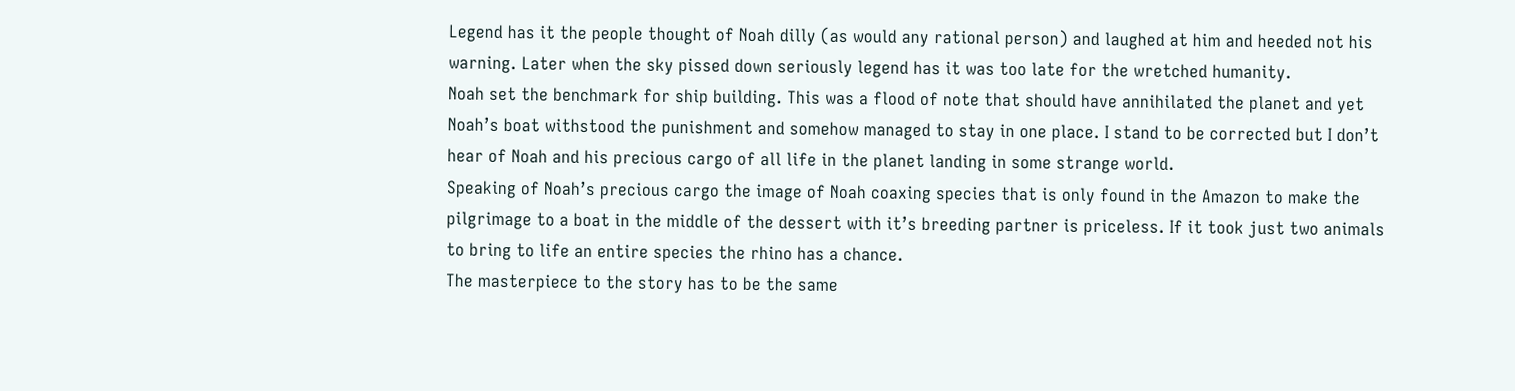Legend has it the people thought of Noah dilly (as would any rational person) and laughed at him and heeded not his warning. Later when the sky pissed down seriously legend has it was too late for the wretched humanity.
Noah set the benchmark for ship building. This was a flood of note that should have annihilated the planet and yet Noah’s boat withstood the punishment and somehow managed to stay in one place. I stand to be corrected but I don’t hear of Noah and his precious cargo of all life in the planet landing in some strange world.
Speaking of Noah’s precious cargo the image of Noah coaxing species that is only found in the Amazon to make the pilgrimage to a boat in the middle of the dessert with it’s breeding partner is priceless. If it took just two animals to bring to life an entire species the rhino has a chance.
The masterpiece to the story has to be the same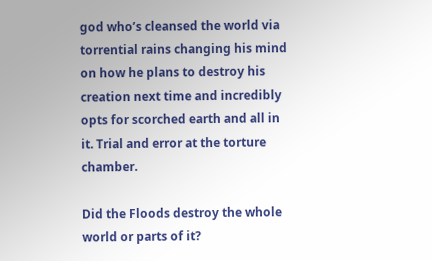god who’s cleansed the world via torrential rains changing his mind on how he plans to destroy his creation next time and incredibly opts for scorched earth and all in it. Trial and error at the torture chamber.

Did the Floods destroy the whole world or parts of it?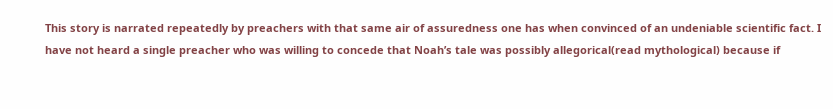This story is narrated repeatedly by preachers with that same air of assuredness one has when convinced of an undeniable scientific fact. I have not heard a single preacher who was willing to concede that Noah’s tale was possibly allegorical(read mythological) because if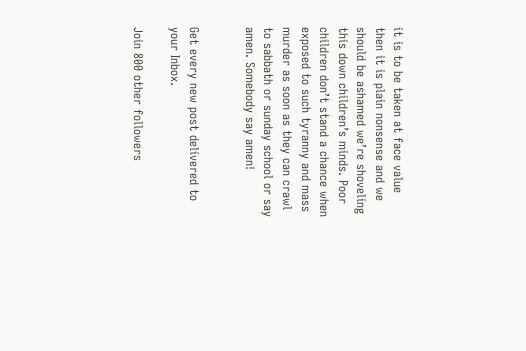it is to be taken at face value then it is plain nonsense and we should be ashamed we’re shoveling this down children’s minds. Poor children don’t stand a chance when exposed to such tyranny and mass murder as soon as they can crawl to sabbath or sunday school or say amen. Somebody say amen!


Get every new post delivered to your Inbox.

Join 800 other followers